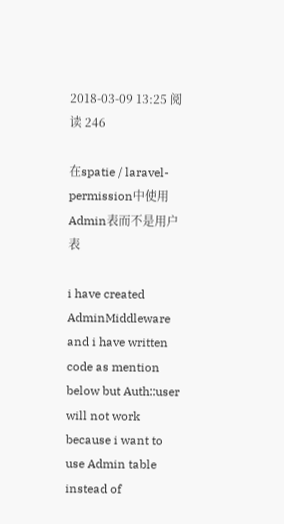2018-03-09 13:25 阅读 246

在spatie / laravel-permission中使用Admin表而不是用户表

i have created AdminMiddleware and i have written code as mention below but Auth::user will not work because i want to use Admin table instead of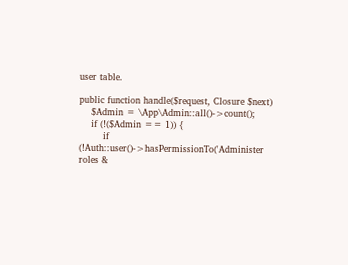user table.

public function handle($request, Closure $next)
    $Admin = \App\Admin::all()->count();
    if (!($Admin == 1)) {
        if (!Auth::user()->hasPermissionTo('Administer roles &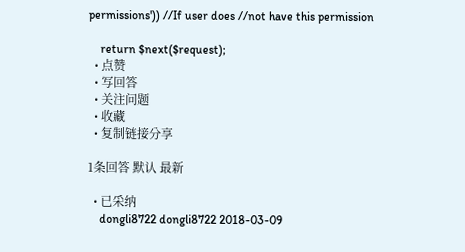permissions')) //If user does //not have this permission

    return $next($request);
  • 点赞
  • 写回答
  • 关注问题
  • 收藏
  • 复制链接分享

1条回答 默认 最新

  • 已采纳
    dongli8722 dongli8722 2018-03-09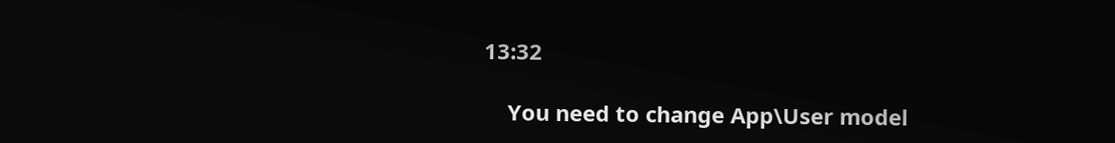13:32

    You need to change App\User model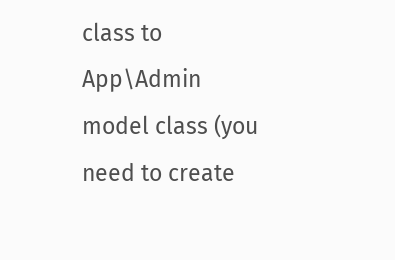class to App\Admin model class (you need to create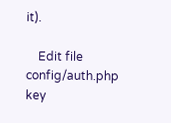it).

    Edit file config/auth.php key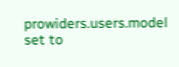prowiders.users.model set to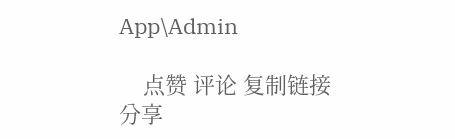App\Admin

    点赞 评论 复制链接分享